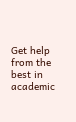Get help from the best in academic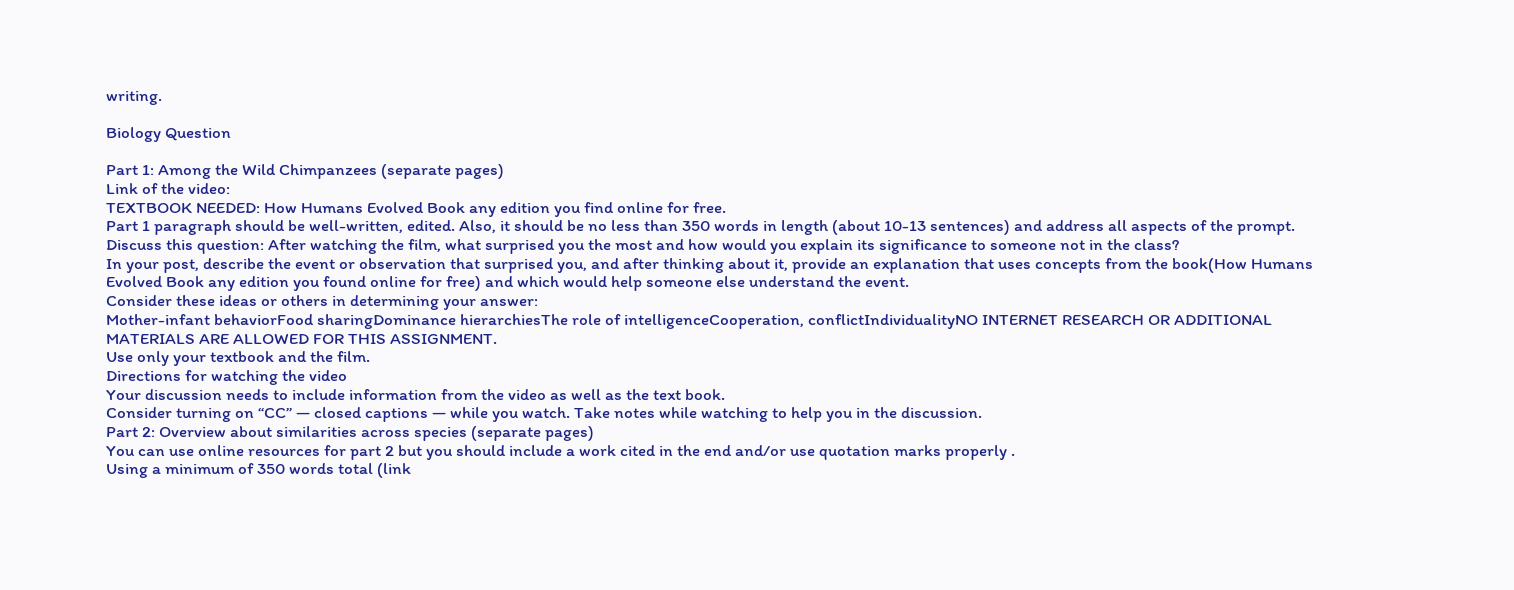writing.

Biology Question

Part 1: Among the Wild Chimpanzees (separate pages)
Link of the video:
TEXTBOOK NEEDED: How Humans Evolved Book any edition you find online for free.
Part 1 paragraph should be well-written, edited. Also, it should be no less than 350 words in length (about 10-13 sentences) and address all aspects of the prompt.
Discuss this question: After watching the film, what surprised you the most and how would you explain its significance to someone not in the class?
In your post, describe the event or observation that surprised you, and after thinking about it, provide an explanation that uses concepts from the book(How Humans Evolved Book any edition you found online for free) and which would help someone else understand the event.
Consider these ideas or others in determining your answer:
Mother-infant behaviorFood sharingDominance hierarchiesThe role of intelligenceCooperation, conflictIndividualityNO INTERNET RESEARCH OR ADDITIONAL MATERIALS ARE ALLOWED FOR THIS ASSIGNMENT.
Use only your textbook and the film.
Directions for watching the video
Your discussion needs to include information from the video as well as the text book.
Consider turning on “CC” — closed captions — while you watch. Take notes while watching to help you in the discussion.
Part 2: Overview about similarities across species (separate pages)
You can use online resources for part 2 but you should include a work cited in the end and/or use quotation marks properly .
Using a minimum of 350 words total (link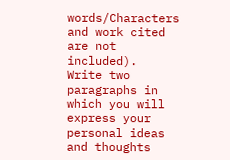words/Characters and work cited are not included).
Write two paragraphs in which you will express your personal ideas and thoughts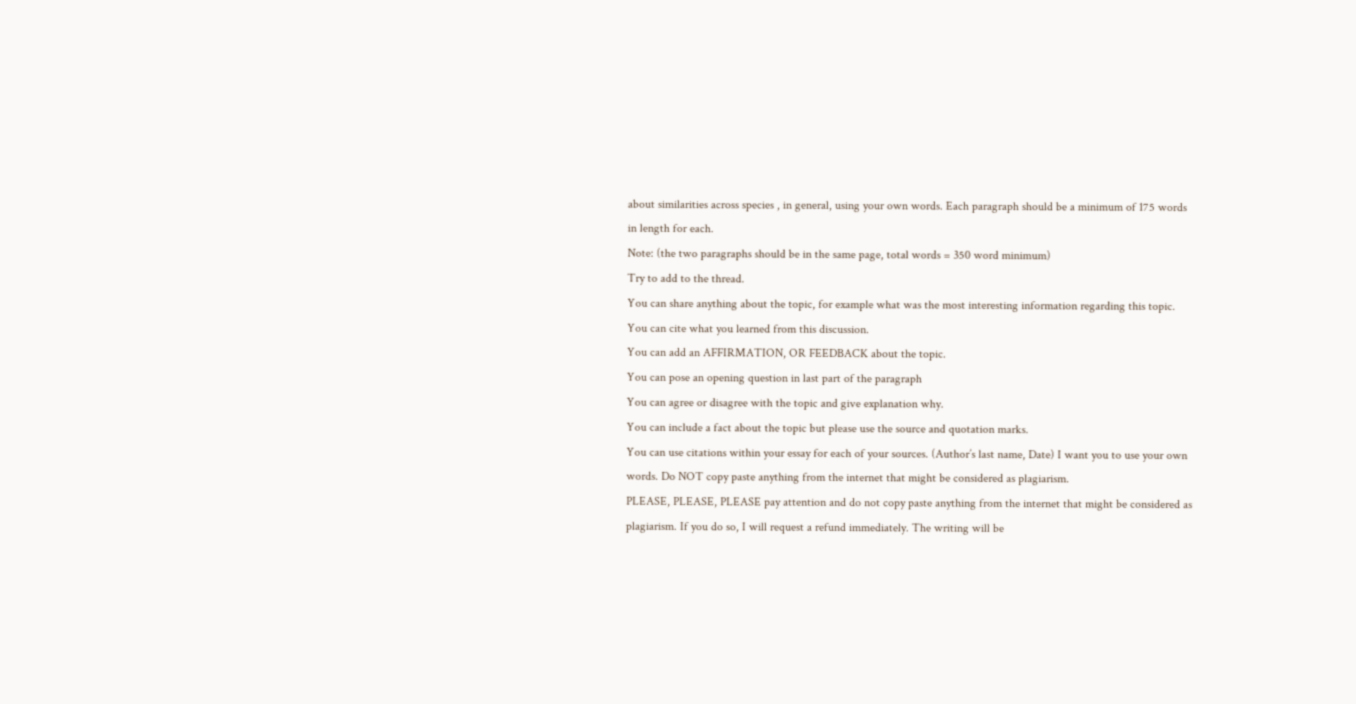about similarities across species , in general, using your own words. Each paragraph should be a minimum of 175 words in length for each.
Note: (the two paragraphs should be in the same page, total words = 350 word minimum)
Try to add to the thread.
You can share anything about the topic, for example what was the most interesting information regarding this topic.
You can cite what you learned from this discussion.
You can add an AFFIRMATION, OR FEEDBACK about the topic.
You can pose an opening question in last part of the paragraph
You can agree or disagree with the topic and give explanation why.
You can include a fact about the topic but please use the source and quotation marks.
You can use citations within your essay for each of your sources. (Author’s last name, Date) I want you to use your own words. Do NOT copy paste anything from the internet that might be considered as plagiarism.
PLEASE, PLEASE, PLEASE pay attention and do not copy paste anything from the internet that might be considered as plagiarism. If you do so, I will request a refund immediately. The writing will be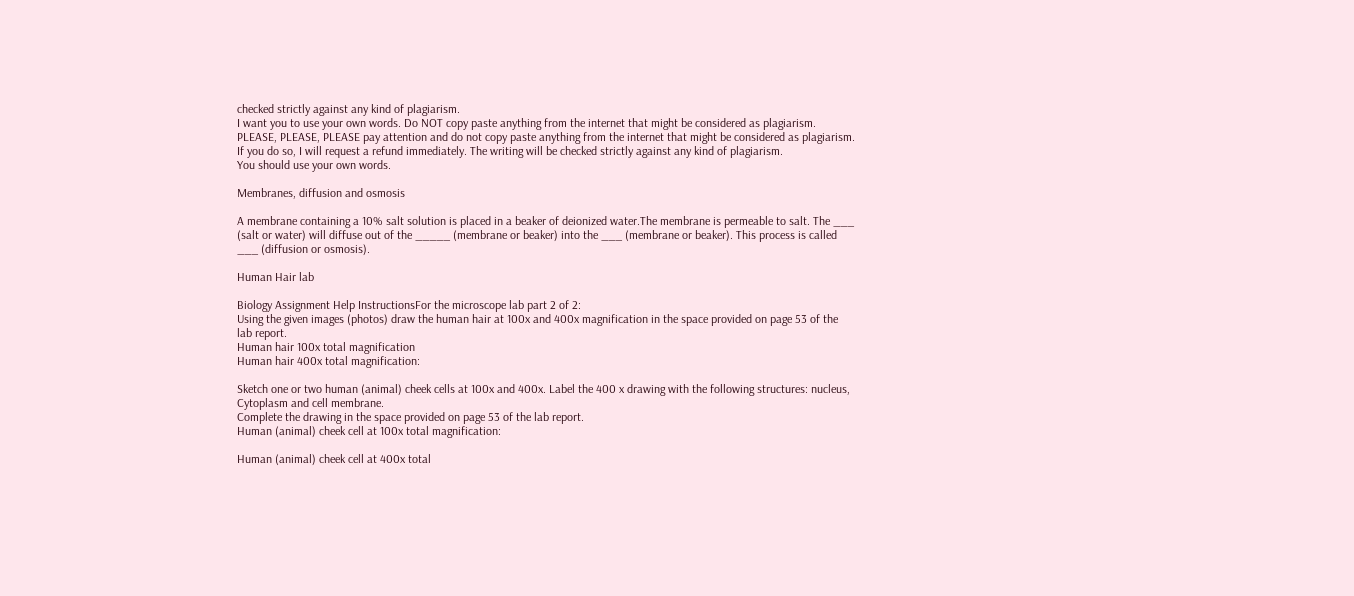checked strictly against any kind of plagiarism.
I want you to use your own words. Do NOT copy paste anything from the internet that might be considered as plagiarism.
PLEASE, PLEASE, PLEASE pay attention and do not copy paste anything from the internet that might be considered as plagiarism. If you do so, I will request a refund immediately. The writing will be checked strictly against any kind of plagiarism.
You should use your own words.

Membranes, diffusion and osmosis

A membrane containing a 10% salt solution is placed in a beaker of deionized water.The membrane is permeable to salt. The ___ (salt or water) will diffuse out of the _____ (membrane or beaker) into the ___ (membrane or beaker). This process is called ___ (diffusion or osmosis).

Human Hair lab

Biology Assignment Help InstructionsFor the microscope lab part 2 of 2:
Using the given images (photos) draw the human hair at 100x and 400x magnification in the space provided on page 53 of the lab report.
Human hair 100x total magnification
Human hair 400x total magnification:

Sketch one or two human (animal) cheek cells at 100x and 400x. Label the 400 x drawing with the following structures: nucleus, Cytoplasm and cell membrane.
Complete the drawing in the space provided on page 53 of the lab report.
Human (animal) cheek cell at 100x total magnification:

Human (animal) cheek cell at 400x total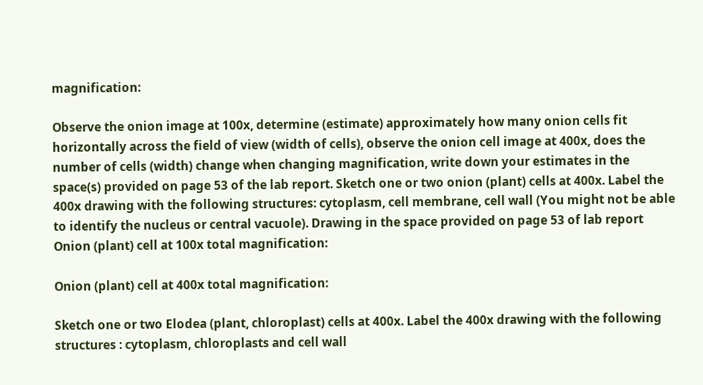magnification:

Observe the onion image at 100x, determine (estimate) approximately how many onion cells fit horizontally across the field of view (width of cells), observe the onion cell image at 400x, does the number of cells (width) change when changing magnification, write down your estimates in the space(s) provided on page 53 of the lab report. Sketch one or two onion (plant) cells at 400x. Label the 400x drawing with the following structures: cytoplasm, cell membrane, cell wall (You might not be able to identify the nucleus or central vacuole). Drawing in the space provided on page 53 of lab report
Onion (plant) cell at 100x total magnification:

Onion (plant) cell at 400x total magnification:

Sketch one or two Elodea (plant, chloroplast) cells at 400x. Label the 400x drawing with the following structures : cytoplasm, chloroplasts and cell wall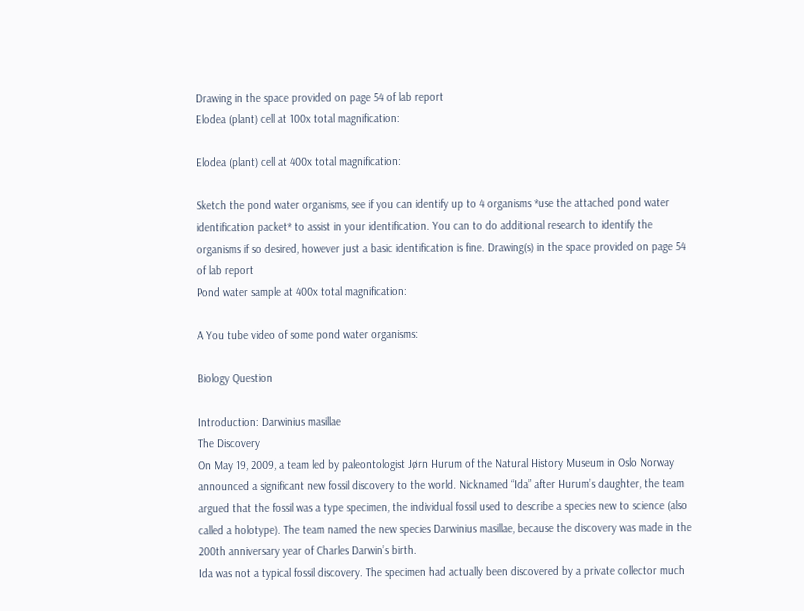Drawing in the space provided on page 54 of lab report
Elodea (plant) cell at 100x total magnification:

Elodea (plant) cell at 400x total magnification:

Sketch the pond water organisms, see if you can identify up to 4 organisms *use the attached pond water identification packet* to assist in your identification. You can to do additional research to identify the organisms if so desired, however just a basic identification is fine. Drawing(s) in the space provided on page 54 of lab report
Pond water sample at 400x total magnification:

A You tube video of some pond water organisms:

Biology Question

Introduction: Darwinius masillae
The Discovery
On May 19, 2009, a team led by paleontologist Jørn Hurum of the Natural History Museum in Oslo Norway announced a significant new fossil discovery to the world. Nicknamed “Ida” after Hurum’s daughter, the team argued that the fossil was a type specimen, the individual fossil used to describe a species new to science (also called a holotype). The team named the new species Darwinius masillae, because the discovery was made in the 200th anniversary year of Charles Darwin’s birth.
Ida was not a typical fossil discovery. The specimen had actually been discovered by a private collector much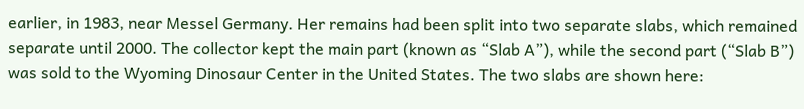earlier, in 1983, near Messel Germany. Her remains had been split into two separate slabs, which remained separate until 2000. The collector kept the main part (known as “Slab A”), while the second part (“Slab B”) was sold to the Wyoming Dinosaur Center in the United States. The two slabs are shown here: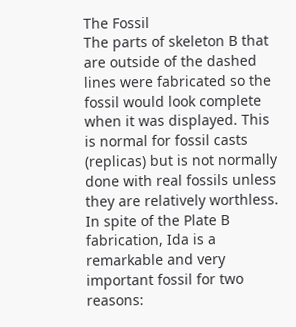The Fossil
The parts of skeleton B that are outside of the dashed lines were fabricated so the fossil would look complete when it was displayed. This is normal for fossil casts (replicas) but is not normally done with real fossils unless they are relatively worthless. In spite of the Plate B fabrication, Ida is a remarkable and very important fossil for two reasons: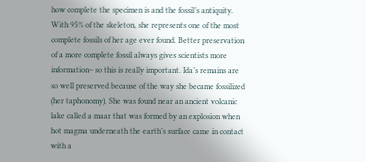how complete the specimen is and the fossil’s antiquity. With 95% of the skeleton, she represents one of the most complete fossils of her age ever found. Better preservation of a more complete fossil always gives scientists more information– so this is really important. Ida’s remains are so well preserved because of the way she became fossilized (her taphonomy). She was found near an ancient volcanic lake called a maar that was formed by an explosion when hot magma underneath the earth’s surface came in contact with a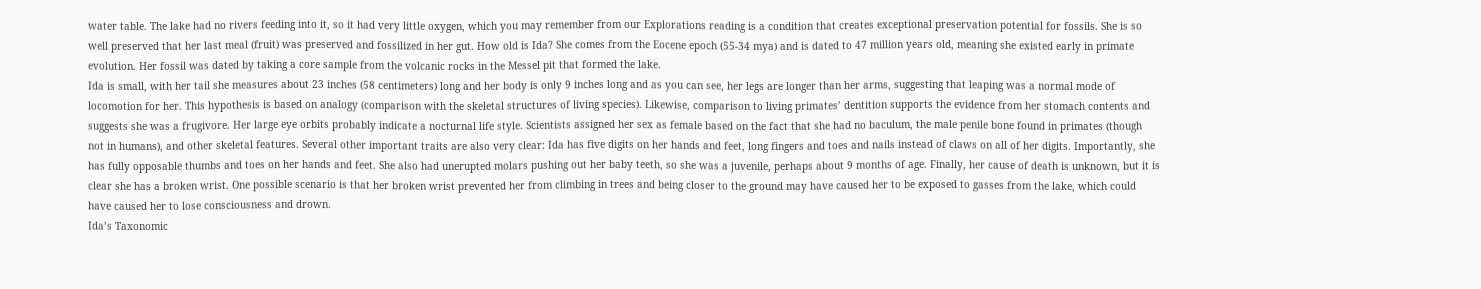water table. The lake had no rivers feeding into it, so it had very little oxygen, which you may remember from our Explorations reading is a condition that creates exceptional preservation potential for fossils. She is so well preserved that her last meal (fruit) was preserved and fossilized in her gut. How old is Ida? She comes from the Eocene epoch (55-34 mya) and is dated to 47 million years old, meaning she existed early in primate evolution. Her fossil was dated by taking a core sample from the volcanic rocks in the Messel pit that formed the lake.
Ida is small, with her tail she measures about 23 inches (58 centimeters) long and her body is only 9 inches long and as you can see, her legs are longer than her arms, suggesting that leaping was a normal mode of locomotion for her. This hypothesis is based on analogy (comparison with the skeletal structures of living species). Likewise, comparison to living primates’ dentition supports the evidence from her stomach contents and suggests she was a frugivore. Her large eye orbits probably indicate a nocturnal life style. Scientists assigned her sex as female based on the fact that she had no baculum, the male penile bone found in primates (though not in humans), and other skeletal features. Several other important traits are also very clear: Ida has five digits on her hands and feet, long fingers and toes and nails instead of claws on all of her digits. Importantly, she has fully opposable thumbs and toes on her hands and feet. She also had unerupted molars pushing out her baby teeth, so she was a juvenile, perhaps about 9 months of age. Finally, her cause of death is unknown, but it is clear she has a broken wrist. One possible scenario is that her broken wrist prevented her from climbing in trees and being closer to the ground may have caused her to be exposed to gasses from the lake, which could have caused her to lose consciousness and drown.
Ida’s Taxonomic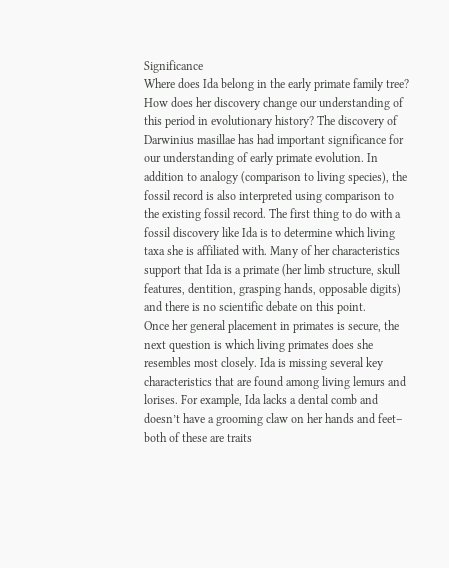Significance
Where does Ida belong in the early primate family tree? How does her discovery change our understanding of this period in evolutionary history? The discovery of Darwinius masillae has had important significance for our understanding of early primate evolution. In addition to analogy (comparison to living species), the fossil record is also interpreted using comparison to the existing fossil record. The first thing to do with a fossil discovery like Ida is to determine which living taxa she is affiliated with. Many of her characteristics support that Ida is a primate (her limb structure, skull features, dentition, grasping hands, opposable digits) and there is no scientific debate on this point.
Once her general placement in primates is secure, the next question is which living primates does she resembles most closely. Ida is missing several key characteristics that are found among living lemurs and lorises. For example, Ida lacks a dental comb and doesn’t have a grooming claw on her hands and feet– both of these are traits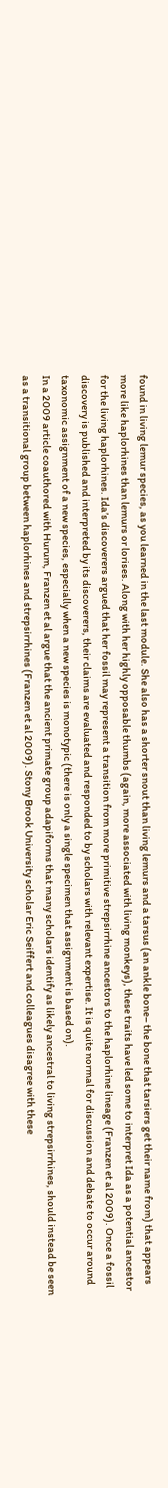found in living lemur species, as you learned in the last module. She also has a shorter snout than living lemurs and a tarsus (an ankle bone– the bone that tarsiers get their name from) that appears more like haplorhines than lemurs or lorises. Along with her highly opposable thumbs (again, more associated with living monkeys), these traits have led some to interpret Ida as a potential ancestor for the living haplorhines. Ida’s discoverers argued that her fossil may represent a transition from more primitive strepsirrhine ancestors to the haplorhine lineage (Franzen et al 2009). Once a fossil discovery is published and interpreted by its discoverers, their claims are evaluated and responded to by scholars with relevant expertise. It is quite normal for discussion and debate to occur around taxonomic assignment of a new species, especially when a new species is monotypic (there is only a single specimen that assignment is based on).
In a 2009 article coauthored with Hurum, Franzen et al argue that the ancient primate group adapiforms that many scholars identify as likely ancestral to living strepsirrhines, should instead be seen as a transitional group between haplorhines and strepsirrhines (Franzen et al 2009). Stony Brook University scholar Eric Seiffert and colleagues disagree with these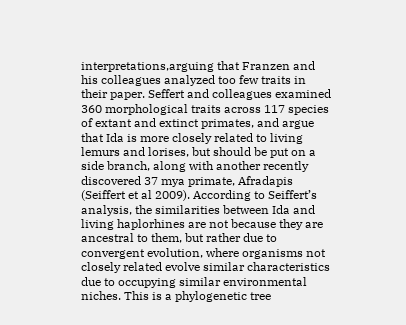interpretations,arguing that Franzen and his colleagues analyzed too few traits in their paper. Seffert and colleagues examined 360 morphological traits across 117 species of extant and extinct primates, and argue that Ida is more closely related to living lemurs and lorises, but should be put on a side branch, along with another recently discovered 37 mya primate, Afradapis (Seiffert et al 2009). According to Seiffert’s analysis, the similarities between Ida and living haplorhines are not because they are ancestral to them, but rather due to convergent evolution, where organisms not closely related evolve similar characteristics due to occupying similar environmental niches. This is a phylogenetic tree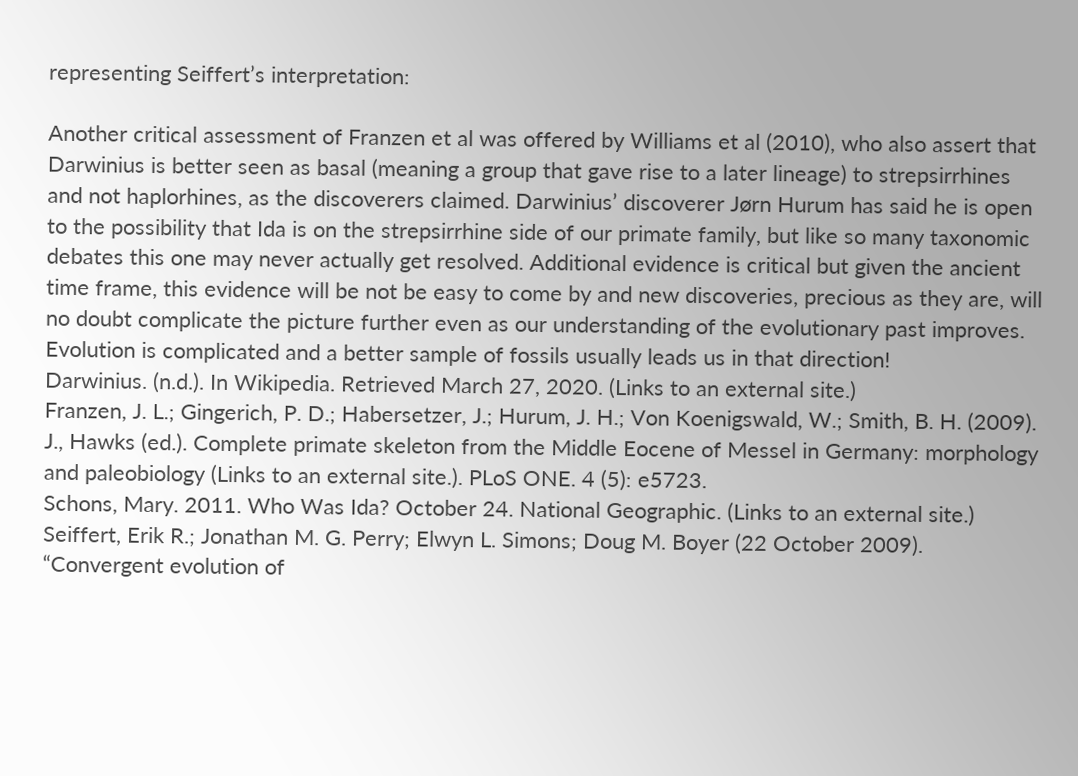representing Seiffert’s interpretation:

Another critical assessment of Franzen et al was offered by Williams et al (2010), who also assert that Darwinius is better seen as basal (meaning a group that gave rise to a later lineage) to strepsirrhines and not haplorhines, as the discoverers claimed. Darwinius’ discoverer Jørn Hurum has said he is open to the possibility that Ida is on the strepsirrhine side of our primate family, but like so many taxonomic debates this one may never actually get resolved. Additional evidence is critical but given the ancient time frame, this evidence will be not be easy to come by and new discoveries, precious as they are, will no doubt complicate the picture further even as our understanding of the evolutionary past improves. Evolution is complicated and a better sample of fossils usually leads us in that direction!
Darwinius. (n.d.). In Wikipedia. Retrieved March 27, 2020. (Links to an external site.)
Franzen, J. L.; Gingerich, P. D.; Habersetzer, J.; Hurum, J. H.; Von Koenigswald, W.; Smith, B. H. (2009). J., Hawks (ed.). Complete primate skeleton from the Middle Eocene of Messel in Germany: morphology and paleobiology (Links to an external site.). PLoS ONE. 4 (5): e5723.
Schons, Mary. 2011. Who Was Ida? October 24. National Geographic. (Links to an external site.)
Seiffert, Erik R.; Jonathan M. G. Perry; Elwyn L. Simons; Doug M. Boyer (22 October 2009). “Convergent evolution of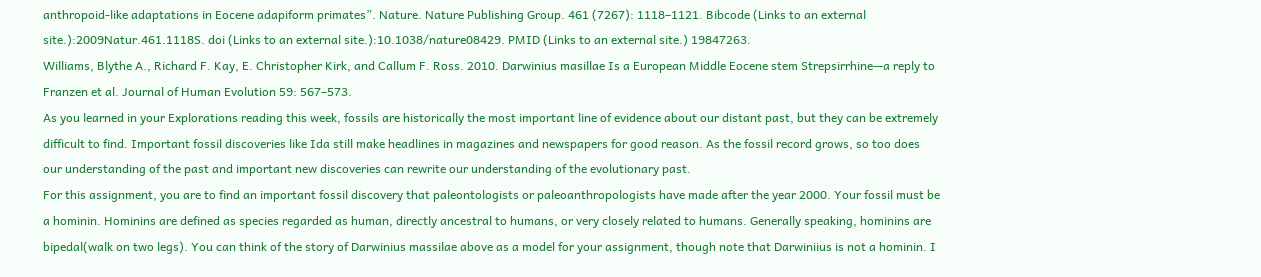anthropoid-like adaptations in Eocene adapiform primates”. Nature. Nature Publishing Group. 461 (7267): 1118–1121. Bibcode (Links to an external site.):2009Natur.461.1118S. doi (Links to an external site.):10.1038/nature08429. PMID (Links to an external site.) 19847263.
Williams, Blythe A., Richard F. Kay, E. Christopher Kirk, and Callum F. Ross. 2010. Darwinius masillae Is a European Middle Eocene stem Strepsirrhine—a reply to Franzen et al. Journal of Human Evolution 59: 567–573.
As you learned in your Explorations reading this week, fossils are historically the most important line of evidence about our distant past, but they can be extremely difficult to find. Important fossil discoveries like Ida still make headlines in magazines and newspapers for good reason. As the fossil record grows, so too does our understanding of the past and important new discoveries can rewrite our understanding of the evolutionary past.
For this assignment, you are to find an important fossil discovery that paleontologists or paleoanthropologists have made after the year 2000. Your fossil must be a hominin. Hominins are defined as species regarded as human, directly ancestral to humans, or very closely related to humans. Generally speaking, hominins are bipedal(walk on two legs). You can think of the story of Darwinius massilae above as a model for your assignment, though note that Darwiniius is not a hominin. I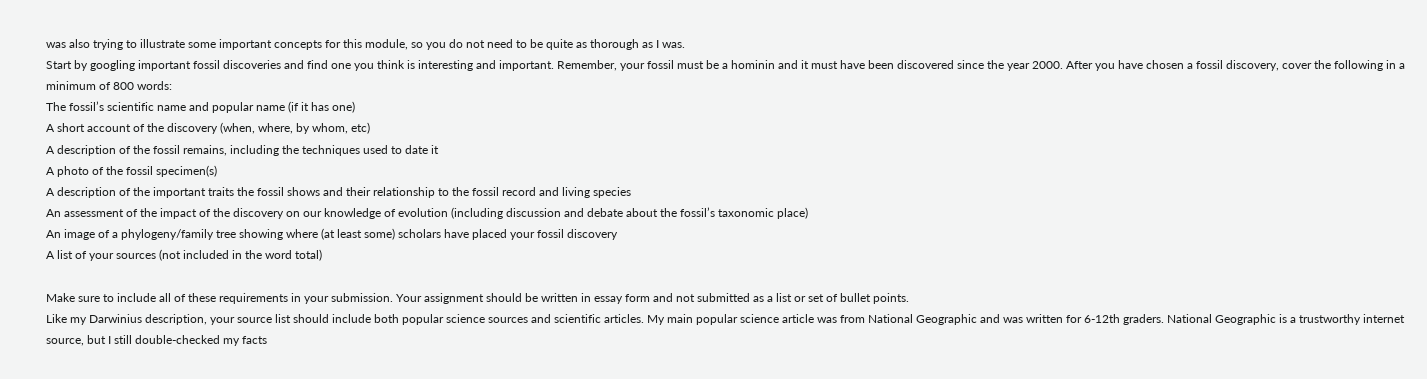was also trying to illustrate some important concepts for this module, so you do not need to be quite as thorough as I was.
Start by googling important fossil discoveries and find one you think is interesting and important. Remember, your fossil must be a hominin and it must have been discovered since the year 2000. After you have chosen a fossil discovery, cover the following in a minimum of 800 words:
The fossil’s scientific name and popular name (if it has one)
A short account of the discovery (when, where, by whom, etc)
A description of the fossil remains, including the techniques used to date it
A photo of the fossil specimen(s)
A description of the important traits the fossil shows and their relationship to the fossil record and living species
An assessment of the impact of the discovery on our knowledge of evolution (including discussion and debate about the fossil’s taxonomic place)
An image of a phylogeny/family tree showing where (at least some) scholars have placed your fossil discovery
A list of your sources (not included in the word total)

Make sure to include all of these requirements in your submission. Your assignment should be written in essay form and not submitted as a list or set of bullet points.
Like my Darwinius description, your source list should include both popular science sources and scientific articles. My main popular science article was from National Geographic and was written for 6-12th graders. National Geographic is a trustworthy internet source, but I still double-checked my facts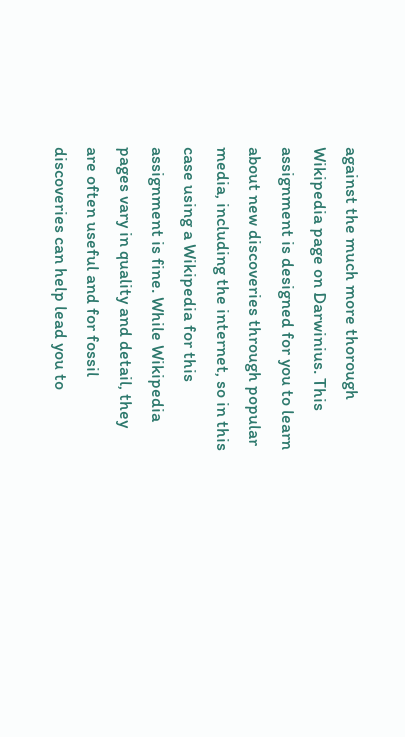against the much more thorough Wikipedia page on Darwinius. This assignment is designed for you to learn about new discoveries through popular media, including the internet, so in this case using a Wikipedia for this assignment is fine. While Wikipedia pages vary in quality and detail, they are often useful and for fossil discoveries can help lead you to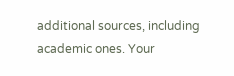additional sources, including academic ones. Your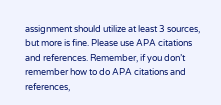assignment should utilize at least 3 sources, but more is fine. Please use APA citations and references. Remember, if you don’t remember how to do APA citations and references,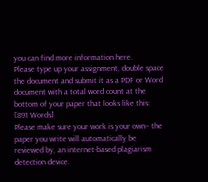you can find more information here.
Please type up your assignment, double space the document and submit it as a PDF or Word document with a total word count at the bottom of your paper that looks like this:
[891 Words]
Please make sure your work is your own– the paper you write will automatically be reviewed by, an internet-based plagiarism detection device.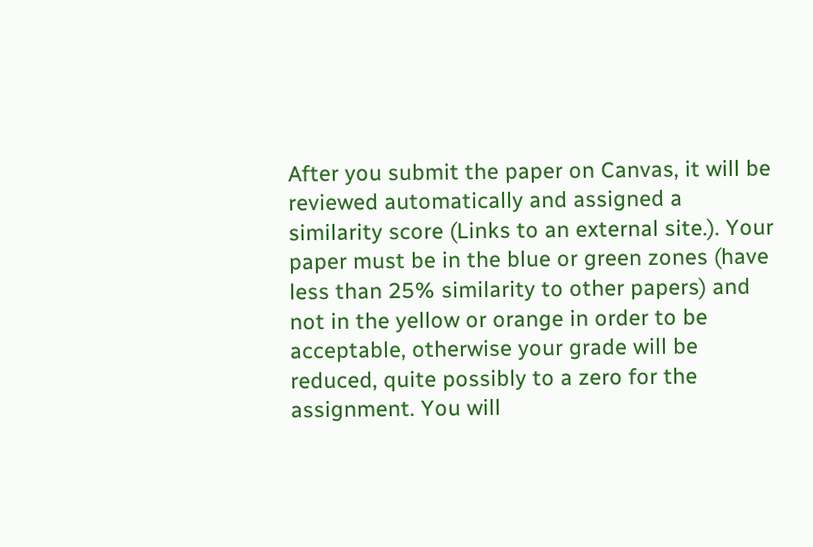After you submit the paper on Canvas, it will be reviewed automatically and assigned a similarity score (Links to an external site.). Your paper must be in the blue or green zones (have less than 25% similarity to other papers) and not in the yellow or orange in order to be acceptable, otherwise your grade will be reduced, quite possibly to a zero for the assignment. You will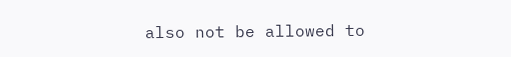also not be allowed to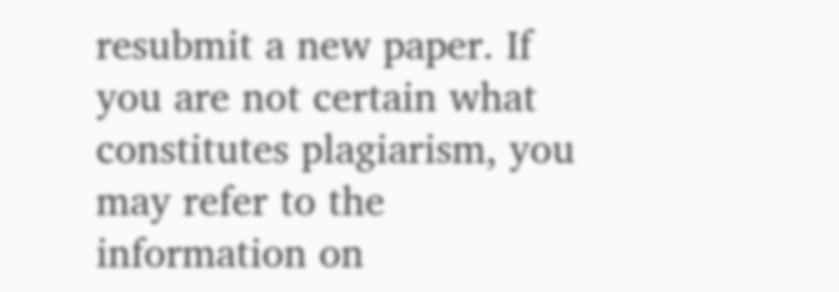resubmit a new paper. If you are not certain what constitutes plagiarism, you may refer to the information on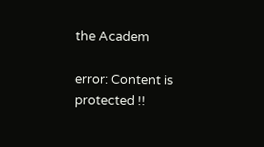the Academ

error: Content is protected !!